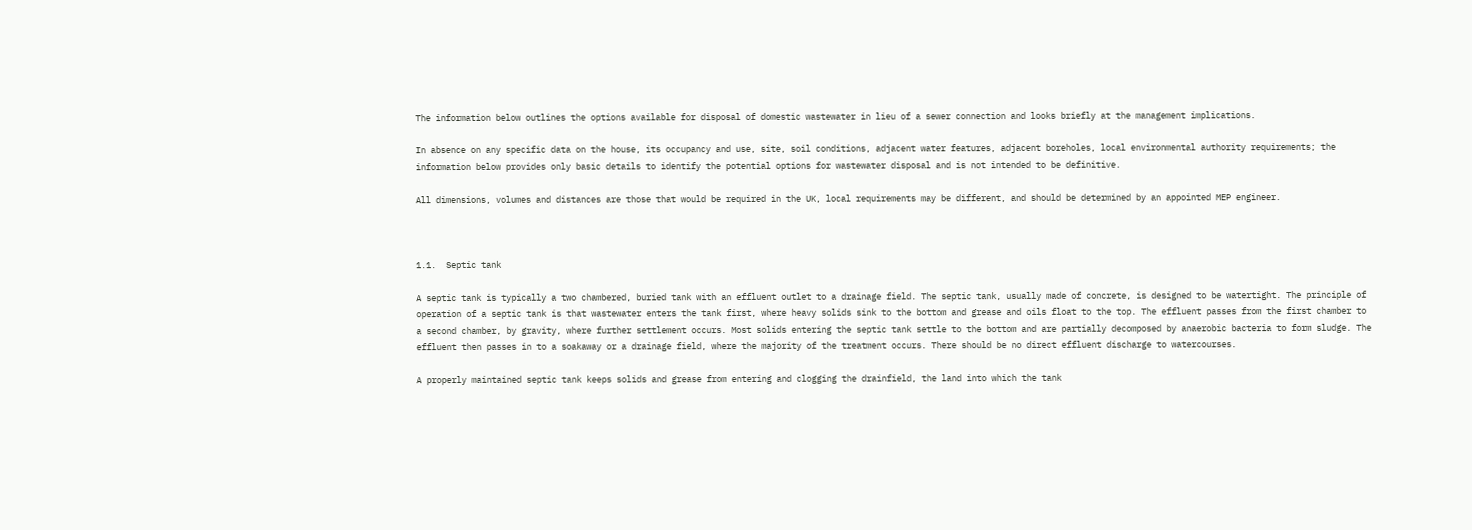The information below outlines the options available for disposal of domestic wastewater in lieu of a sewer connection and looks briefly at the management implications.

In absence on any specific data on the house, its occupancy and use, site, soil conditions, adjacent water features, adjacent boreholes, local environmental authority requirements; the information below provides only basic details to identify the potential options for wastewater disposal and is not intended to be definitive.

All dimensions, volumes and distances are those that would be required in the UK, local requirements may be different, and should be determined by an appointed MEP engineer.



1.1.  Septic tank

A septic tank is typically a two chambered, buried tank with an effluent outlet to a drainage field. The septic tank, usually made of concrete, is designed to be watertight. The principle of operation of a septic tank is that wastewater enters the tank first, where heavy solids sink to the bottom and grease and oils float to the top. The effluent passes from the first chamber to a second chamber, by gravity, where further settlement occurs. Most solids entering the septic tank settle to the bottom and are partially decomposed by anaerobic bacteria to form sludge. The effluent then passes in to a soakaway or a drainage field, where the majority of the treatment occurs. There should be no direct effluent discharge to watercourses.

A properly maintained septic tank keeps solids and grease from entering and clogging the drainfield, the land into which the tank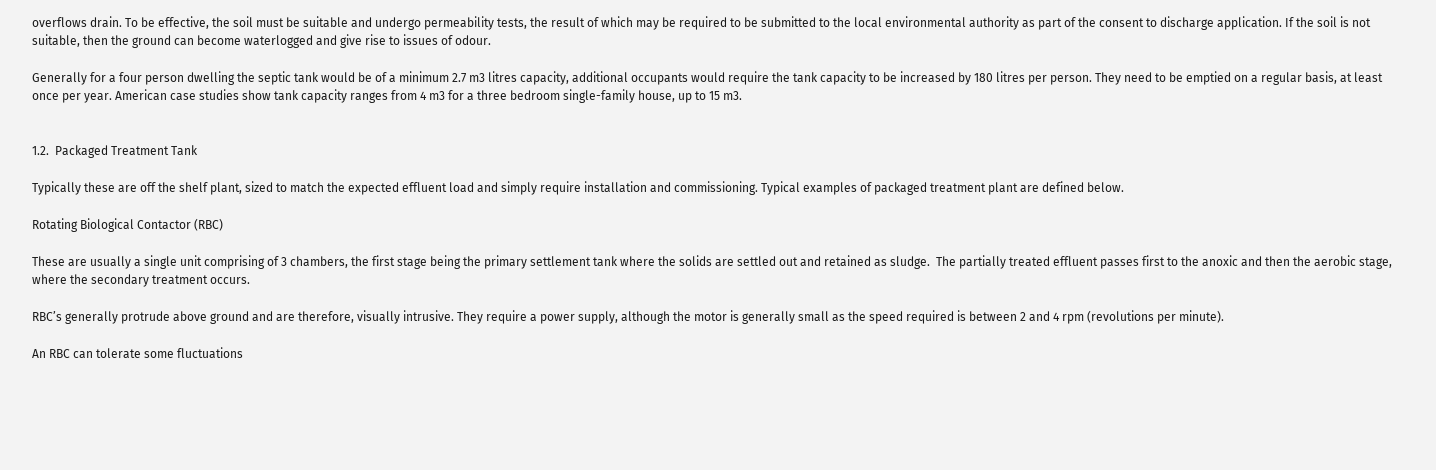overflows drain. To be effective, the soil must be suitable and undergo permeability tests, the result of which may be required to be submitted to the local environmental authority as part of the consent to discharge application. If the soil is not suitable, then the ground can become waterlogged and give rise to issues of odour.

Generally for a four person dwelling the septic tank would be of a minimum 2.7 m3 litres capacity, additional occupants would require the tank capacity to be increased by 180 litres per person. They need to be emptied on a regular basis, at least once per year. American case studies show tank capacity ranges from 4 m3 for a three bedroom single-family house, up to 15 m3.


1.2.  Packaged Treatment Tank

Typically these are off the shelf plant, sized to match the expected effluent load and simply require installation and commissioning. Typical examples of packaged treatment plant are defined below.

Rotating Biological Contactor (RBC)

These are usually a single unit comprising of 3 chambers, the first stage being the primary settlement tank where the solids are settled out and retained as sludge.  The partially treated effluent passes first to the anoxic and then the aerobic stage, where the secondary treatment occurs.

RBC’s generally protrude above ground and are therefore, visually intrusive. They require a power supply, although the motor is generally small as the speed required is between 2 and 4 rpm (revolutions per minute).

An RBC can tolerate some fluctuations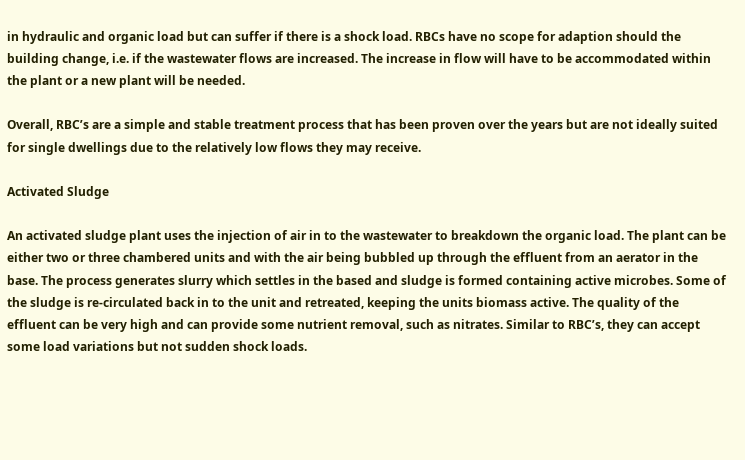in hydraulic and organic load but can suffer if there is a shock load. RBCs have no scope for adaption should the building change, i.e. if the wastewater flows are increased. The increase in flow will have to be accommodated within the plant or a new plant will be needed.

Overall, RBC’s are a simple and stable treatment process that has been proven over the years but are not ideally suited for single dwellings due to the relatively low flows they may receive.

Activated Sludge

An activated sludge plant uses the injection of air in to the wastewater to breakdown the organic load. The plant can be either two or three chambered units and with the air being bubbled up through the effluent from an aerator in the base. The process generates slurry which settles in the based and sludge is formed containing active microbes. Some of the sludge is re-circulated back in to the unit and retreated, keeping the units biomass active. The quality of the effluent can be very high and can provide some nutrient removal, such as nitrates. Similar to RBC’s, they can accept some load variations but not sudden shock loads.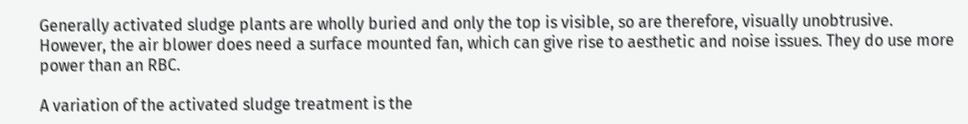Generally activated sludge plants are wholly buried and only the top is visible, so are therefore, visually unobtrusive. However, the air blower does need a surface mounted fan, which can give rise to aesthetic and noise issues. They do use more power than an RBC.

A variation of the activated sludge treatment is the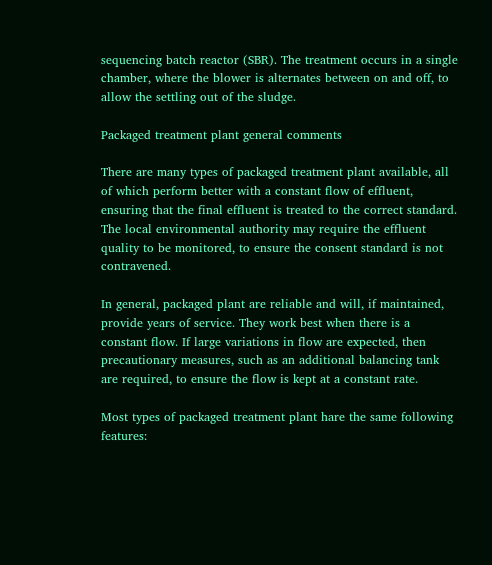sequencing batch reactor (SBR). The treatment occurs in a single chamber, where the blower is alternates between on and off, to allow the settling out of the sludge.

Packaged treatment plant general comments

There are many types of packaged treatment plant available, all of which perform better with a constant flow of effluent, ensuring that the final effluent is treated to the correct standard. The local environmental authority may require the effluent quality to be monitored, to ensure the consent standard is not contravened.

In general, packaged plant are reliable and will, if maintained, provide years of service. They work best when there is a constant flow. If large variations in flow are expected, then precautionary measures, such as an additional balancing tank are required, to ensure the flow is kept at a constant rate.

Most types of packaged treatment plant hare the same following features: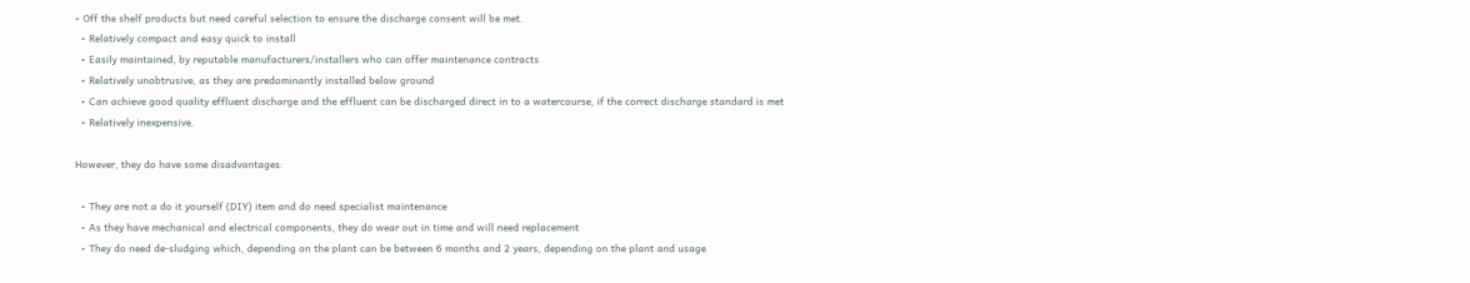• Off the shelf products but need careful selection to ensure the discharge consent will be met.
  • Relatively compact and easy quick to install
  • Easily maintained, by reputable manufacturers/installers who can offer maintenance contracts
  • Relatively unobtrusive, as they are predominantly installed below ground
  • Can achieve good quality effluent discharge and the effluent can be discharged direct in to a watercourse, if the correct discharge standard is met
  • Relatively inexpensive.

However, they do have some disadvantages:

  • They are not a do it yourself (DIY) item and do need specialist maintenance
  • As they have mechanical and electrical components, they do wear out in time and will need replacement
  • They do need de-sludging which, depending on the plant can be between 6 months and 2 years, depending on the plant and usage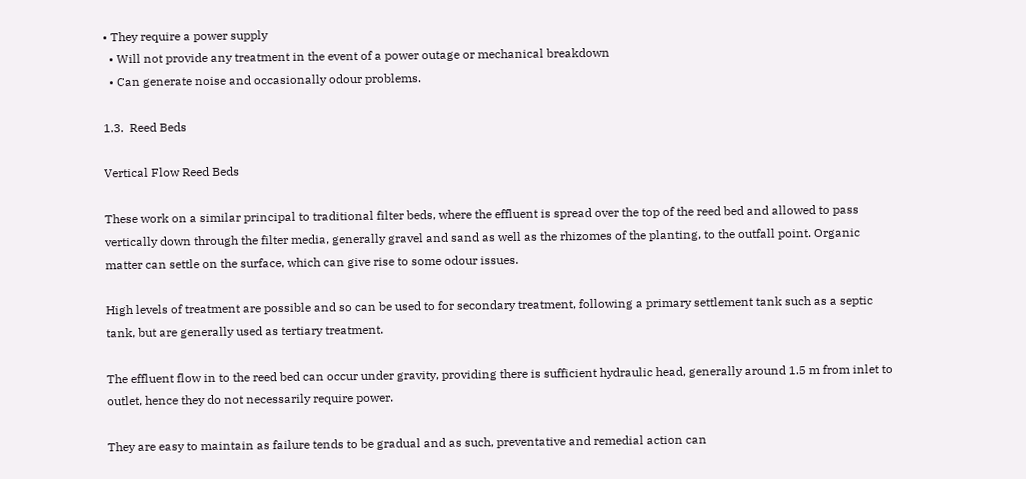• They require a power supply
  • Will not provide any treatment in the event of a power outage or mechanical breakdown
  • Can generate noise and occasionally odour problems.

1.3.  Reed Beds

Vertical Flow Reed Beds

These work on a similar principal to traditional filter beds, where the effluent is spread over the top of the reed bed and allowed to pass vertically down through the filter media, generally gravel and sand as well as the rhizomes of the planting, to the outfall point. Organic matter can settle on the surface, which can give rise to some odour issues.

High levels of treatment are possible and so can be used to for secondary treatment, following a primary settlement tank such as a septic tank, but are generally used as tertiary treatment.

The effluent flow in to the reed bed can occur under gravity, providing there is sufficient hydraulic head, generally around 1.5 m from inlet to outlet, hence they do not necessarily require power.

They are easy to maintain as failure tends to be gradual and as such, preventative and remedial action can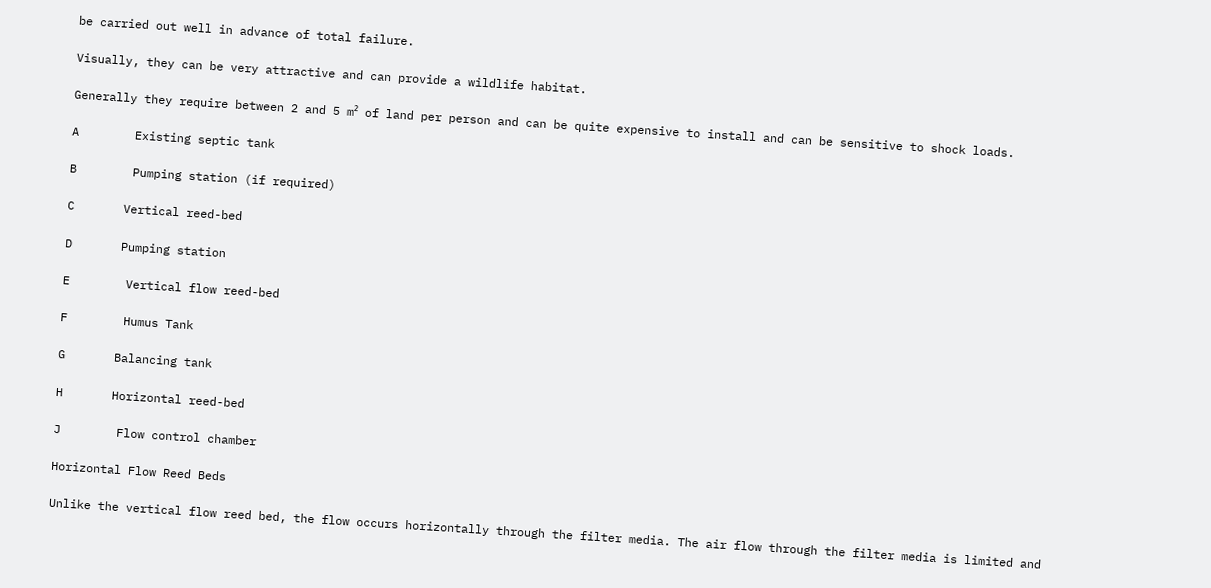be carried out well in advance of total failure.

Visually, they can be very attractive and can provide a wildlife habitat.

Generally they require between 2 and 5 m² of land per person and can be quite expensive to install and can be sensitive to shock loads.

A        Existing septic tank

B        Pumping station (if required)

C       Vertical reed-bed

D       Pumping station

E        Vertical flow reed-bed

F        Humus Tank

G       Balancing tank

H       Horizontal reed-bed

J        Flow control chamber

Horizontal Flow Reed Beds

Unlike the vertical flow reed bed, the flow occurs horizontally through the filter media. The air flow through the filter media is limited and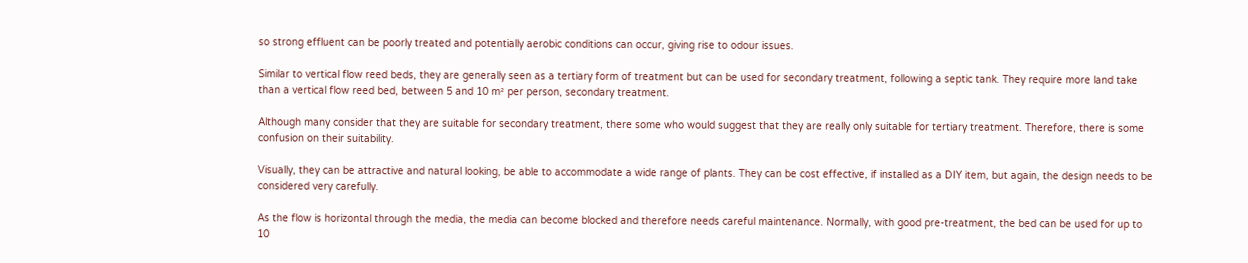so strong effluent can be poorly treated and potentially aerobic conditions can occur, giving rise to odour issues.

Similar to vertical flow reed beds, they are generally seen as a tertiary form of treatment but can be used for secondary treatment, following a septic tank. They require more land take than a vertical flow reed bed, between 5 and 10 m² per person, secondary treatment.

Although many consider that they are suitable for secondary treatment, there some who would suggest that they are really only suitable for tertiary treatment. Therefore, there is some confusion on their suitability.

Visually, they can be attractive and natural looking, be able to accommodate a wide range of plants. They can be cost effective, if installed as a DIY item, but again, the design needs to be considered very carefully.

As the flow is horizontal through the media, the media can become blocked and therefore needs careful maintenance. Normally, with good pre-treatment, the bed can be used for up to 10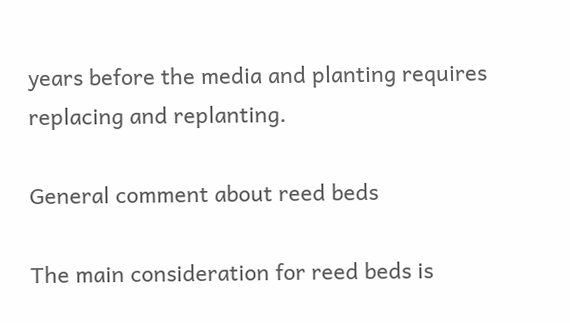years before the media and planting requires replacing and replanting.

General comment about reed beds

The main consideration for reed beds is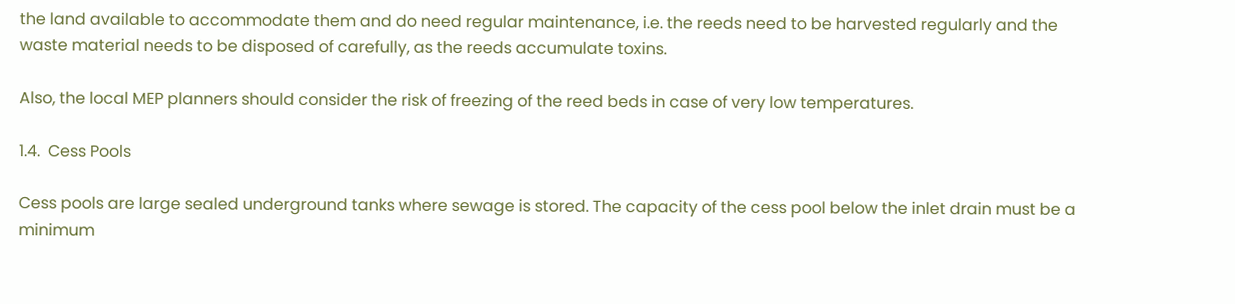the land available to accommodate them and do need regular maintenance, i.e. the reeds need to be harvested regularly and the waste material needs to be disposed of carefully, as the reeds accumulate toxins.

Also, the local MEP planners should consider the risk of freezing of the reed beds in case of very low temperatures.

1.4.  Cess Pools

Cess pools are large sealed underground tanks where sewage is stored. The capacity of the cess pool below the inlet drain must be a minimum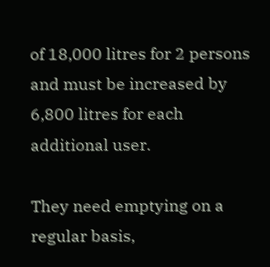of 18,000 litres for 2 persons and must be increased by 6,800 litres for each additional user.

They need emptying on a regular basis,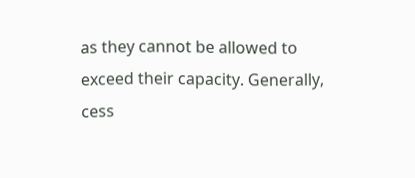as they cannot be allowed to exceed their capacity. Generally, cess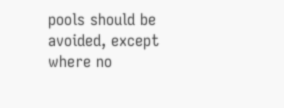pools should be avoided, except where no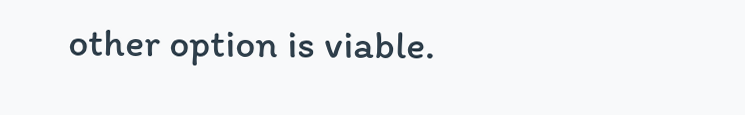other option is viable.